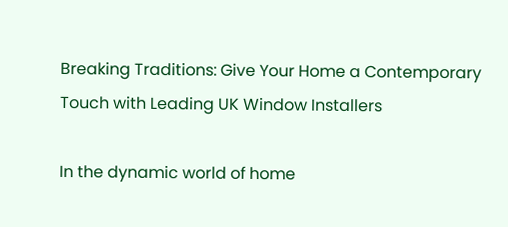Breaking Traditions: Give Your Home a Contemporary Touch with Leading UK Window Installers

In the dynamic world of home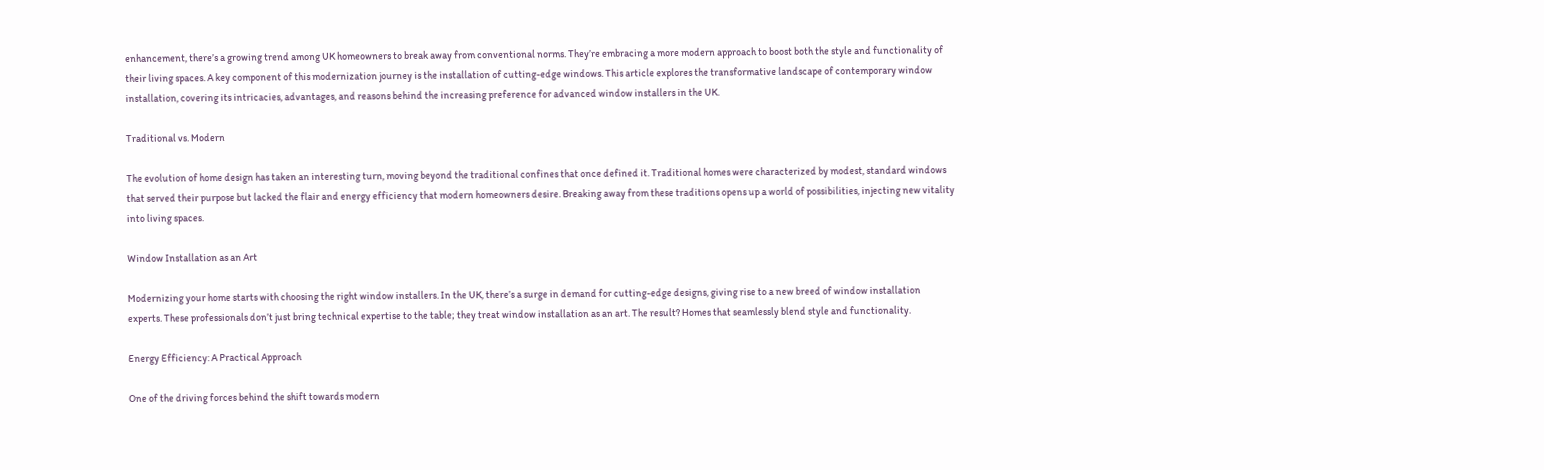enhancement, there’s a growing trend among UK homeowners to break away from conventional norms. They’re embracing a more modern approach to boost both the style and functionality of their living spaces. A key component of this modernization journey is the installation of cutting-edge windows. This article explores the transformative landscape of contemporary window installation, covering its intricacies, advantages, and reasons behind the increasing preference for advanced window installers in the UK.

Traditional vs. Modern

The evolution of home design has taken an interesting turn, moving beyond the traditional confines that once defined it. Traditional homes were characterized by modest, standard windows that served their purpose but lacked the flair and energy efficiency that modern homeowners desire. Breaking away from these traditions opens up a world of possibilities, injecting new vitality into living spaces.

Window Installation as an Art

Modernizing your home starts with choosing the right window installers. In the UK, there’s a surge in demand for cutting-edge designs, giving rise to a new breed of window installation experts. These professionals don’t just bring technical expertise to the table; they treat window installation as an art. The result? Homes that seamlessly blend style and functionality.

Energy Efficiency: A Practical Approach

One of the driving forces behind the shift towards modern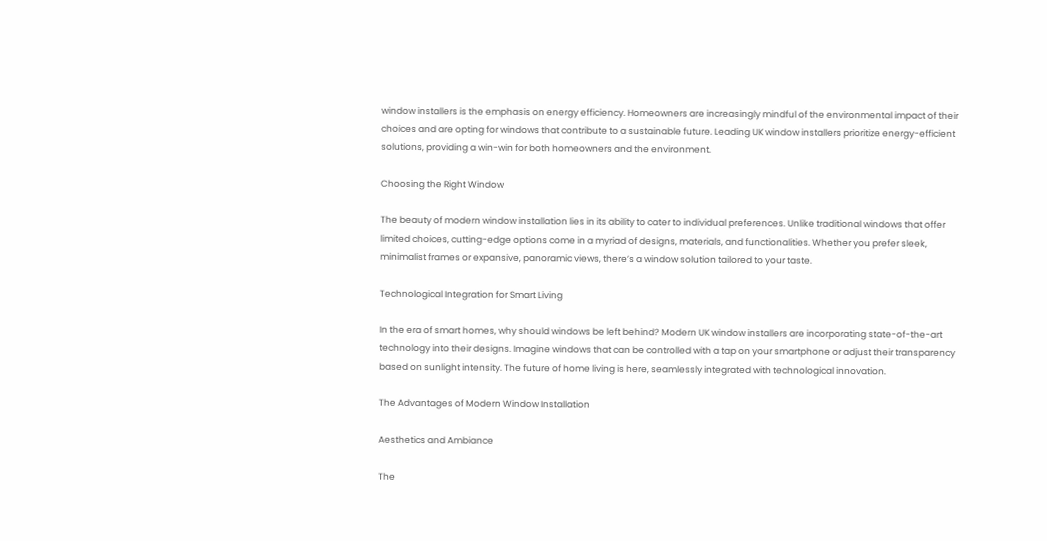window installers is the emphasis on energy efficiency. Homeowners are increasingly mindful of the environmental impact of their choices and are opting for windows that contribute to a sustainable future. Leading UK window installers prioritize energy-efficient solutions, providing a win-win for both homeowners and the environment.

Choosing the Right Window

The beauty of modern window installation lies in its ability to cater to individual preferences. Unlike traditional windows that offer limited choices, cutting-edge options come in a myriad of designs, materials, and functionalities. Whether you prefer sleek, minimalist frames or expansive, panoramic views, there’s a window solution tailored to your taste.

Technological Integration for Smart Living

In the era of smart homes, why should windows be left behind? Modern UK window installers are incorporating state-of-the-art technology into their designs. Imagine windows that can be controlled with a tap on your smartphone or adjust their transparency based on sunlight intensity. The future of home living is here, seamlessly integrated with technological innovation.

The Advantages of Modern Window Installation

Aesthetics and Ambiance

The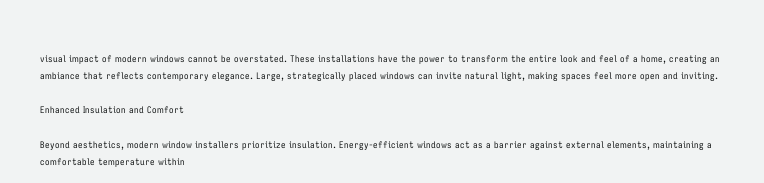visual impact of modern windows cannot be overstated. These installations have the power to transform the entire look and feel of a home, creating an ambiance that reflects contemporary elegance. Large, strategically placed windows can invite natural light, making spaces feel more open and inviting.

Enhanced Insulation and Comfort

Beyond aesthetics, modern window installers prioritize insulation. Energy-efficient windows act as a barrier against external elements, maintaining a comfortable temperature within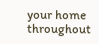your home throughout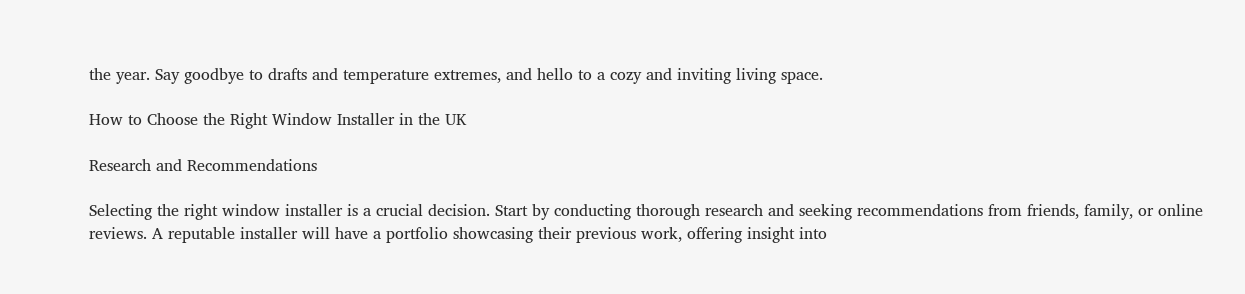the year. Say goodbye to drafts and temperature extremes, and hello to a cozy and inviting living space.

How to Choose the Right Window Installer in the UK

Research and Recommendations

Selecting the right window installer is a crucial decision. Start by conducting thorough research and seeking recommendations from friends, family, or online reviews. A reputable installer will have a portfolio showcasing their previous work, offering insight into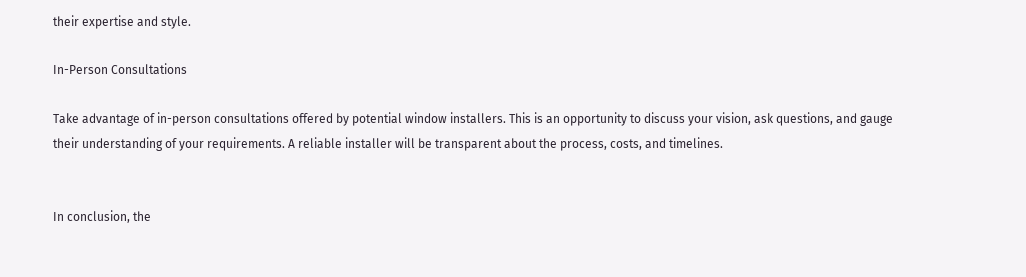their expertise and style.

In-Person Consultations

Take advantage of in-person consultations offered by potential window installers. This is an opportunity to discuss your vision, ask questions, and gauge their understanding of your requirements. A reliable installer will be transparent about the process, costs, and timelines.


In conclusion, the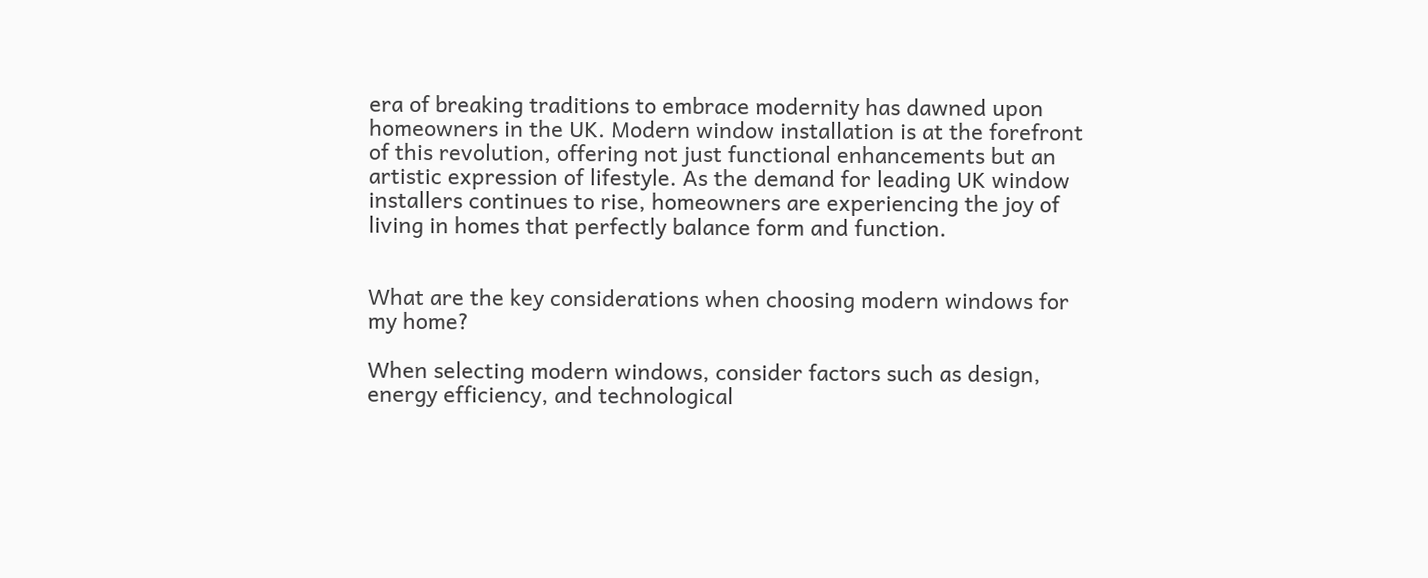era of breaking traditions to embrace modernity has dawned upon homeowners in the UK. Modern window installation is at the forefront of this revolution, offering not just functional enhancements but an artistic expression of lifestyle. As the demand for leading UK window installers continues to rise, homeowners are experiencing the joy of living in homes that perfectly balance form and function.


What are the key considerations when choosing modern windows for my home?

When selecting modern windows, consider factors such as design, energy efficiency, and technological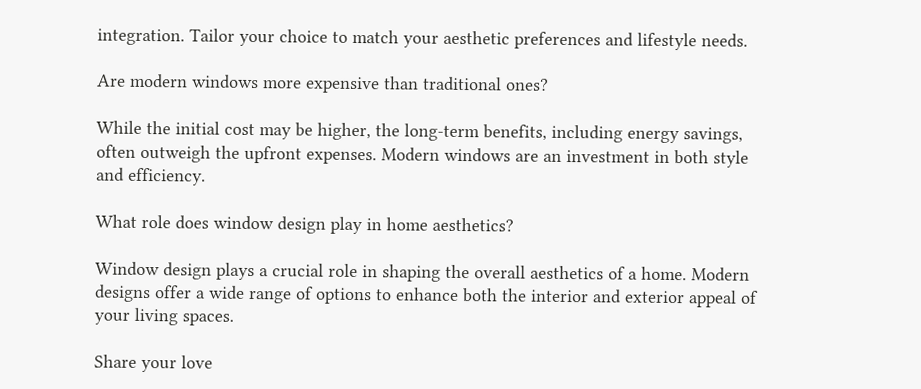integration. Tailor your choice to match your aesthetic preferences and lifestyle needs.

Are modern windows more expensive than traditional ones?

While the initial cost may be higher, the long-term benefits, including energy savings, often outweigh the upfront expenses. Modern windows are an investment in both style and efficiency.

What role does window design play in home aesthetics?

Window design plays a crucial role in shaping the overall aesthetics of a home. Modern designs offer a wide range of options to enhance both the interior and exterior appeal of your living spaces.

Share your love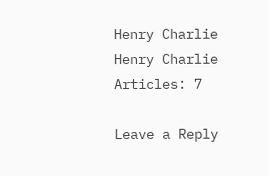Henry Charlie
Henry Charlie
Articles: 7

Leave a Reply